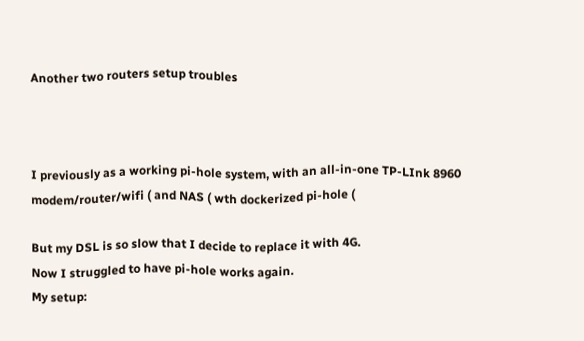Another two routers setup troubles



I previously as a working pi-hole system, with an all-in-one TP-LInk 8960 modem/router/wifi ( and NAS ( wth dockerized pi-hole (

But my DSL is so slow that I decide to replace it with 4G.
Now I struggled to have pi-hole works again.
My setup: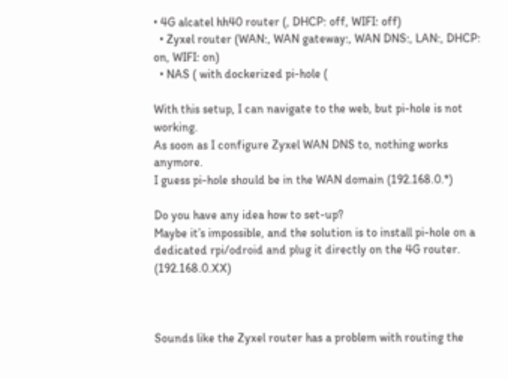• 4G alcatel hh40 router (, DHCP: off, WIFI: off)
  • Zyxel router (WAN:, WAN gateway:, WAN DNS:, LAN:, DHCP: on, WIFI: on)
  • NAS ( with dockerized pi-hole (

With this setup, I can navigate to the web, but pi-hole is not working.
As soon as I configure Zyxel WAN DNS to, nothing works anymore.
I guess pi-hole should be in the WAN domain (192.168.0.*)

Do you have any idea how to set-up?
Maybe it’s impossible, and the solution is to install pi-hole on a dedicated rpi/odroid and plug it directly on the 4G router. (192.168.0.XX)



Sounds like the Zyxel router has a problem with routing the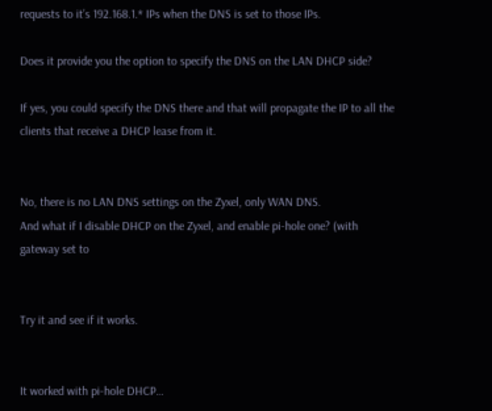requests to it’s 192.168.1.* IPs when the DNS is set to those IPs.

Does it provide you the option to specify the DNS on the LAN DHCP side?

If yes, you could specify the DNS there and that will propagate the IP to all the clients that receive a DHCP lease from it.


No, there is no LAN DNS settings on the Zyxel, only WAN DNS.
And what if I disable DHCP on the Zyxel, and enable pi-hole one? (with gateway set to


Try it and see if it works.


It worked with pi-hole DHCP…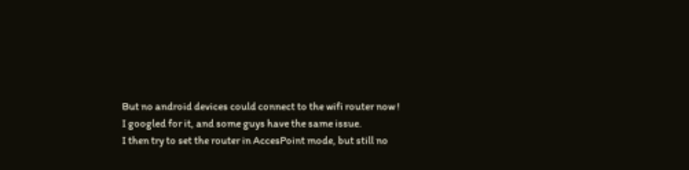But no android devices could connect to the wifi router now !
I googled for it, and some guys have the same issue.
I then try to set the router in AccesPoint mode, but still no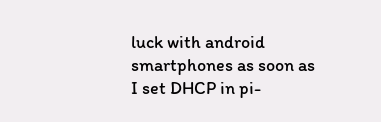luck with android smartphones as soon as I set DHCP in pi-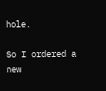hole.

So I ordered a new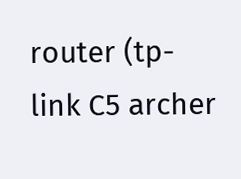router (tp-link C5 archer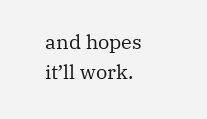and hopes it’ll work.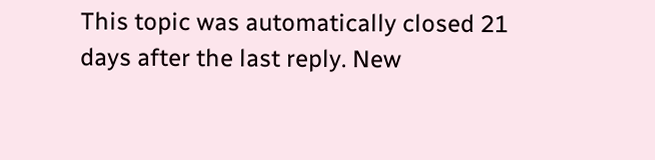This topic was automatically closed 21 days after the last reply. New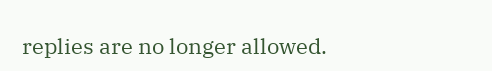replies are no longer allowed.